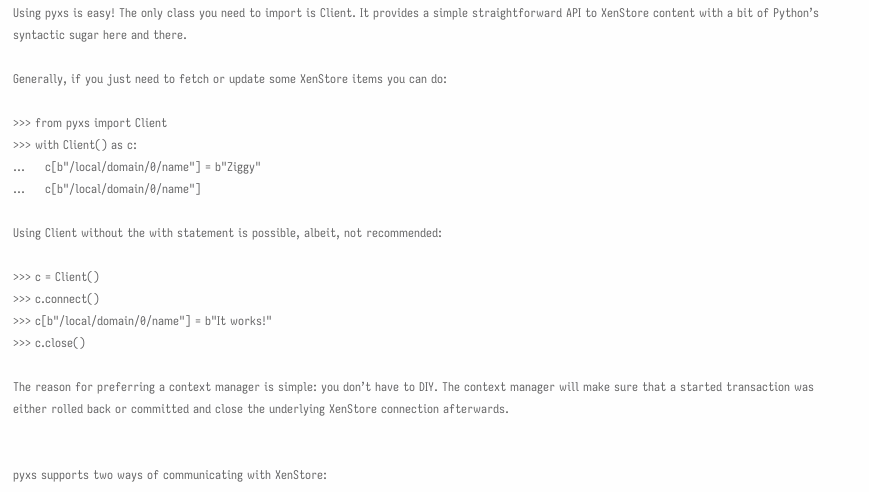Using pyxs is easy! The only class you need to import is Client. It provides a simple straightforward API to XenStore content with a bit of Python’s syntactic sugar here and there.

Generally, if you just need to fetch or update some XenStore items you can do:

>>> from pyxs import Client
>>> with Client() as c:
...     c[b"/local/domain/0/name"] = b"Ziggy"
...     c[b"/local/domain/0/name"]

Using Client without the with statement is possible, albeit, not recommended:

>>> c = Client()
>>> c.connect()
>>> c[b"/local/domain/0/name"] = b"It works!"
>>> c.close()

The reason for preferring a context manager is simple: you don’t have to DIY. The context manager will make sure that a started transaction was either rolled back or committed and close the underlying XenStore connection afterwards.


pyxs supports two ways of communicating with XenStore: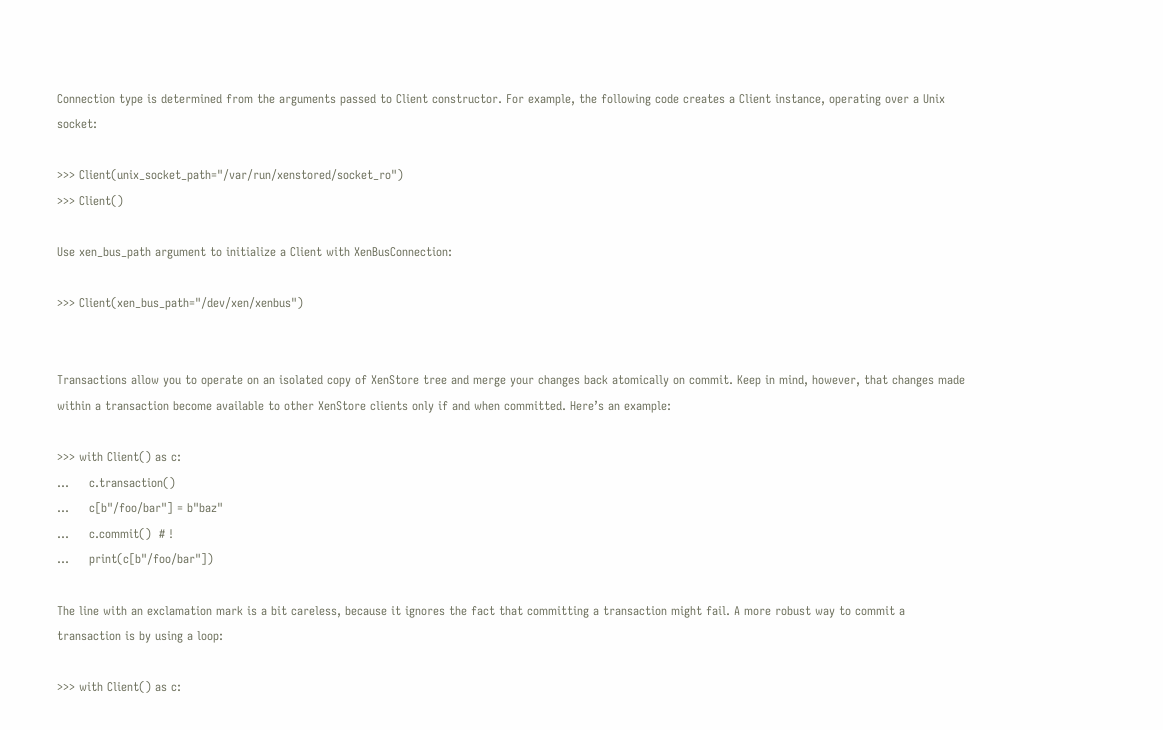Connection type is determined from the arguments passed to Client constructor. For example, the following code creates a Client instance, operating over a Unix socket:

>>> Client(unix_socket_path="/var/run/xenstored/socket_ro")
>>> Client()

Use xen_bus_path argument to initialize a Client with XenBusConnection:

>>> Client(xen_bus_path="/dev/xen/xenbus")


Transactions allow you to operate on an isolated copy of XenStore tree and merge your changes back atomically on commit. Keep in mind, however, that changes made within a transaction become available to other XenStore clients only if and when committed. Here’s an example:

>>> with Client() as c:
...     c.transaction()
...     c[b"/foo/bar"] = b"baz"
...     c.commit()  # !
...     print(c[b"/foo/bar"])

The line with an exclamation mark is a bit careless, because it ignores the fact that committing a transaction might fail. A more robust way to commit a transaction is by using a loop:

>>> with Client() as c: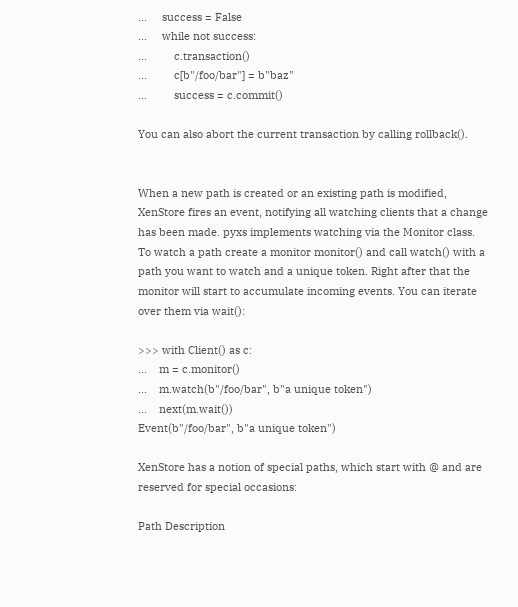...     success = False
...     while not success:
...         c.transaction()
...         c[b"/foo/bar"] = b"baz"
...         success = c.commit()

You can also abort the current transaction by calling rollback().


When a new path is created or an existing path is modified, XenStore fires an event, notifying all watching clients that a change has been made. pyxs implements watching via the Monitor class. To watch a path create a monitor monitor() and call watch() with a path you want to watch and a unique token. Right after that the monitor will start to accumulate incoming events. You can iterate over them via wait():

>>> with Client() as c:
...    m = c.monitor()
...    m.watch(b"/foo/bar", b"a unique token")
...    next(m.wait())
Event(b"/foo/bar", b"a unique token")

XenStore has a notion of special paths, which start with @ and are reserved for special occasions:

Path Description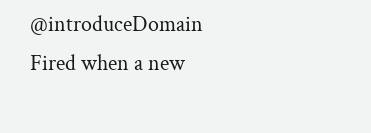@introduceDomain Fired when a new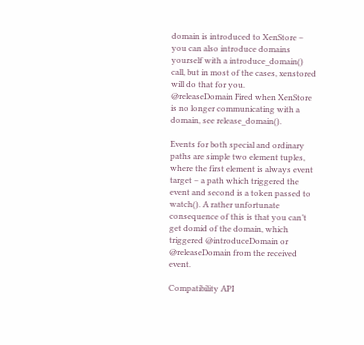domain is introduced to XenStore – you can also introduce domains yourself with a introduce_domain() call, but in most of the cases, xenstored will do that for you.
@releaseDomain Fired when XenStore is no longer communicating with a domain, see release_domain().

Events for both special and ordinary paths are simple two element tuples, where the first element is always event target – a path which triggered the event and second is a token passed to watch(). A rather unfortunate consequence of this is that you can’t get domid of the domain, which triggered @introduceDomain or @releaseDomain from the received event.

Compatibility API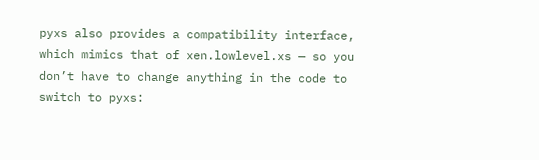pyxs also provides a compatibility interface, which mimics that of xen.lowlevel.xs — so you don’t have to change anything in the code to switch to pyxs: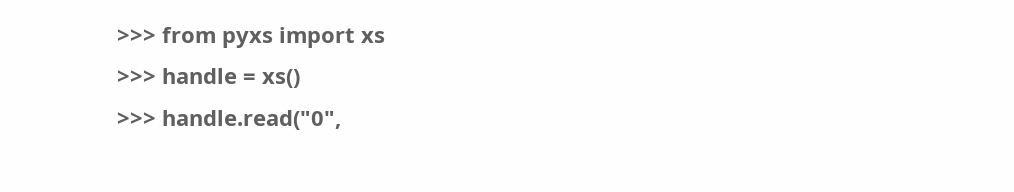>>> from pyxs import xs
>>> handle = xs()
>>> handle.read("0",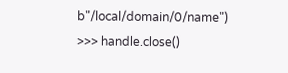b"/local/domain/0/name")
>>> handle.close()